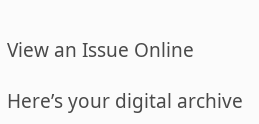View an Issue Online

Here’s your digital archive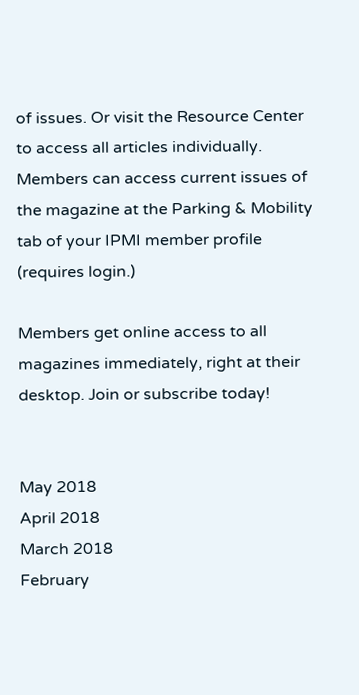of issues. Or visit the Resource Center to access all articles individually. Members can access current issues of the magazine at the Parking & Mobility tab of your IPMI member profile (requires login.)

Members get online access to all magazines immediately, right at their desktop. Join or subscribe today!


May 2018
April 2018
March 2018
February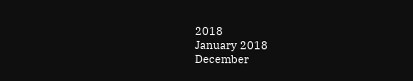2018
January 2018
December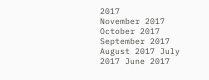2017
November 2017 October 2017 September 2017
August 2017 July 2017 June 2017